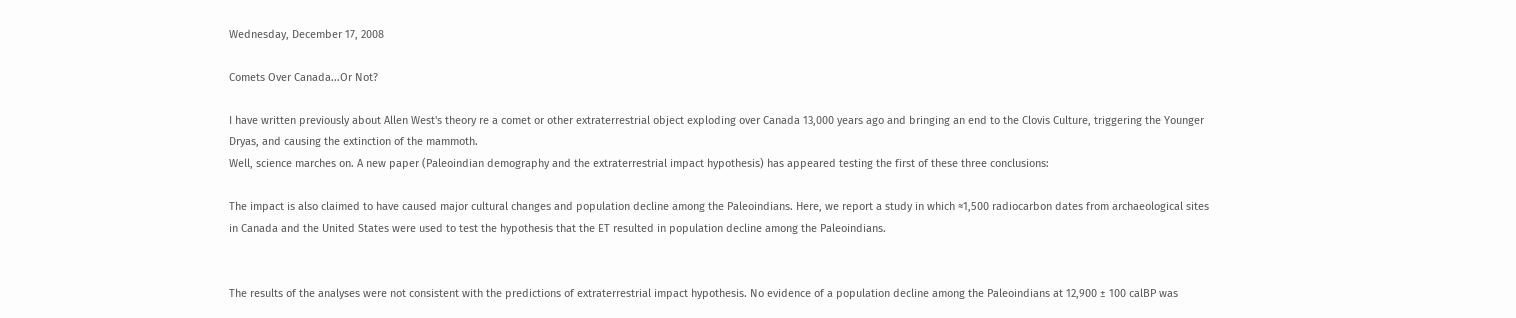Wednesday, December 17, 2008

Comets Over Canada...Or Not?

I have written previously about Allen West's theory re a comet or other extraterrestrial object exploding over Canada 13,000 years ago and bringing an end to the Clovis Culture, triggering the Younger Dryas, and causing the extinction of the mammoth.
Well, science marches on. A new paper (Paleoindian demography and the extraterrestrial impact hypothesis) has appeared testing the first of these three conclusions:

The impact is also claimed to have caused major cultural changes and population decline among the Paleoindians. Here, we report a study in which ≈1,500 radiocarbon dates from archaeological sites in Canada and the United States were used to test the hypothesis that the ET resulted in population decline among the Paleoindians.


The results of the analyses were not consistent with the predictions of extraterrestrial impact hypothesis. No evidence of a population decline among the Paleoindians at 12,900 ± 100 calBP was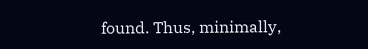found. Thus, minimally,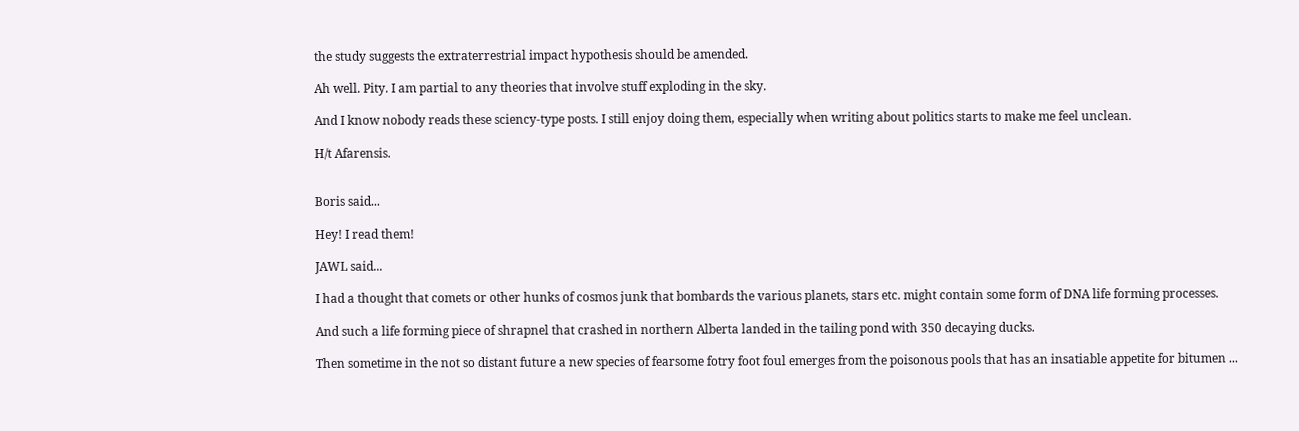the study suggests the extraterrestrial impact hypothesis should be amended.

Ah well. Pity. I am partial to any theories that involve stuff exploding in the sky.

And I know nobody reads these sciency-type posts. I still enjoy doing them, especially when writing about politics starts to make me feel unclean.

H/t Afarensis.


Boris said...

Hey! I read them!

JAWL said...

I had a thought that comets or other hunks of cosmos junk that bombards the various planets, stars etc. might contain some form of DNA life forming processes.

And such a life forming piece of shrapnel that crashed in northern Alberta landed in the tailing pond with 350 decaying ducks.

Then sometime in the not so distant future a new species of fearsome fotry foot foul emerges from the poisonous pools that has an insatiable appetite for bitumen ...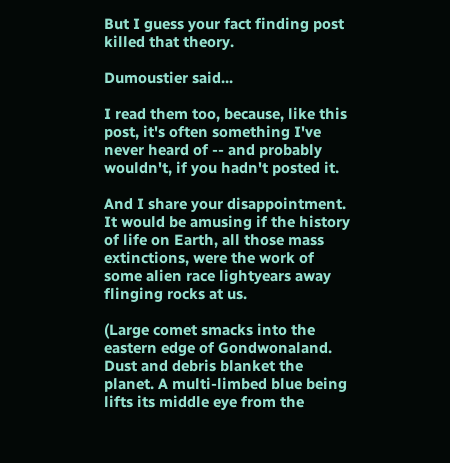But I guess your fact finding post killed that theory.

Dumoustier said...

I read them too, because, like this post, it's often something I've never heard of -- and probably wouldn't, if you hadn't posted it.

And I share your disappointment. It would be amusing if the history of life on Earth, all those mass extinctions, were the work of some alien race lightyears away flinging rocks at us.

(Large comet smacks into the eastern edge of Gondwonaland. Dust and debris blanket the planet. A multi-limbed blue being lifts its middle eye from the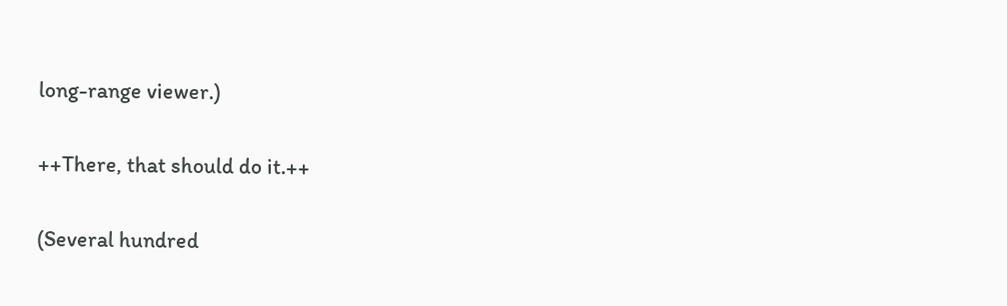long-range viewer.)

++There, that should do it.++

(Several hundred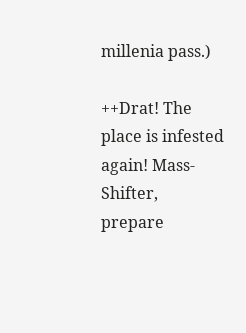millenia pass.)

++Drat! The place is infested again! Mass-Shifter, prepare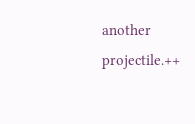another projectile.++